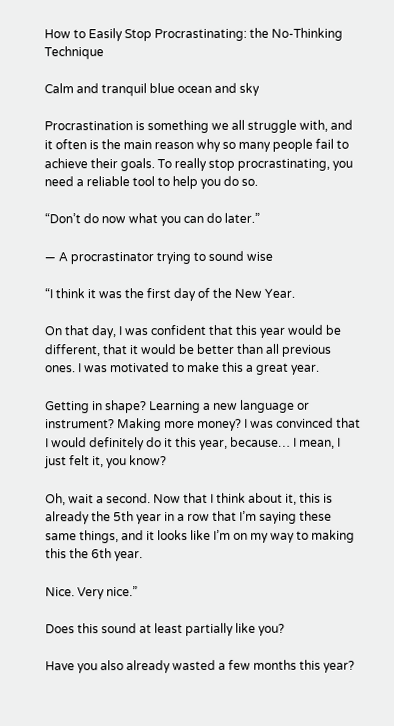How to Easily Stop Procrastinating: the No-Thinking Technique

Calm and tranquil blue ocean and sky

Procrastination is something we all struggle with, and it often is the main reason why so many people fail to achieve their goals. To really stop procrastinating, you need a reliable tool to help you do so.

“Don’t do now what you can do later.”

— A procrastinator trying to sound wise

“I think it was the first day of the New Year.

On that day, I was confident that this year would be different, that it would be better than all previous ones. I was motivated to make this a great year.

Getting in shape? Learning a new language or instrument? Making more money? I was convinced that I would definitely do it this year, because… I mean, I just felt it, you know?

Oh, wait a second. Now that I think about it, this is already the 5th year in a row that I’m saying these same things, and it looks like I’m on my way to making this the 6th year.

Nice. Very nice.”

Does this sound at least partially like you?

Have you also already wasted a few months this year?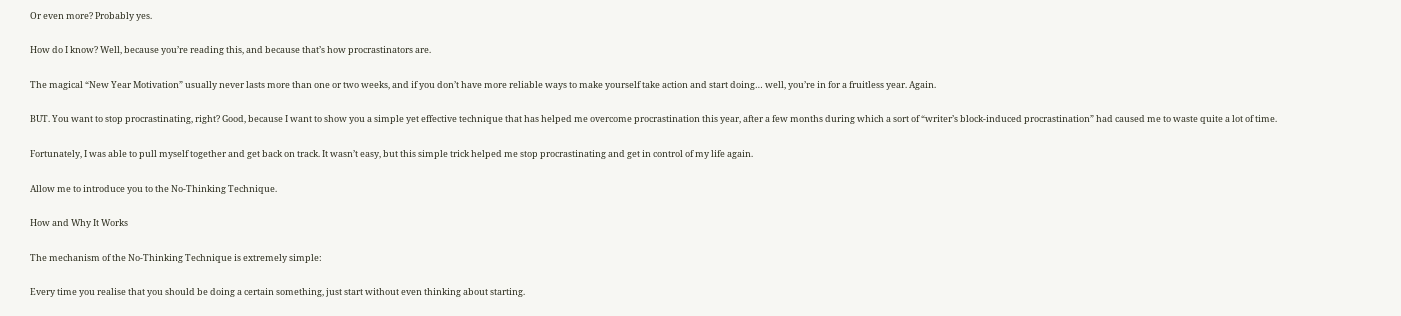Or even more? Probably yes.

How do I know? Well, because you’re reading this, and because that’s how procrastinators are.

The magical “New Year Motivation” usually never lasts more than one or two weeks, and if you don’t have more reliable ways to make yourself take action and start doing… well, you’re in for a fruitless year. Again.

BUT. You want to stop procrastinating, right? Good, because I want to show you a simple yet effective technique that has helped me overcome procrastination this year, after a few months during which a sort of “writer’s block-induced procrastination” had caused me to waste quite a lot of time.

Fortunately, I was able to pull myself together and get back on track. It wasn’t easy, but this simple trick helped me stop procrastinating and get in control of my life again.

Allow me to introduce you to the No-Thinking Technique.

How and Why It Works

The mechanism of the No-Thinking Technique is extremely simple:

Every time you realise that you should be doing a certain something, just start without even thinking about starting.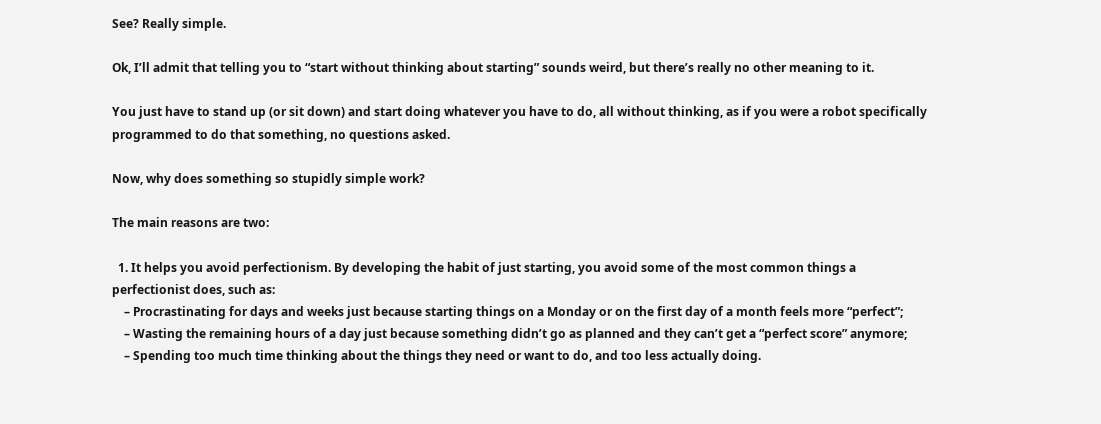See? Really simple.

Ok, I’ll admit that telling you to “start without thinking about starting” sounds weird, but there’s really no other meaning to it.

You just have to stand up (or sit down) and start doing whatever you have to do, all without thinking, as if you were a robot specifically programmed to do that something, no questions asked.

Now, why does something so stupidly simple work?

The main reasons are two:

  1. It helps you avoid perfectionism. By developing the habit of just starting, you avoid some of the most common things a perfectionist does, such as:
    – Procrastinating for days and weeks just because starting things on a Monday or on the first day of a month feels more “perfect”;
    – Wasting the remaining hours of a day just because something didn’t go as planned and they can’t get a “perfect score” anymore;
    – Spending too much time thinking about the things they need or want to do, and too less actually doing.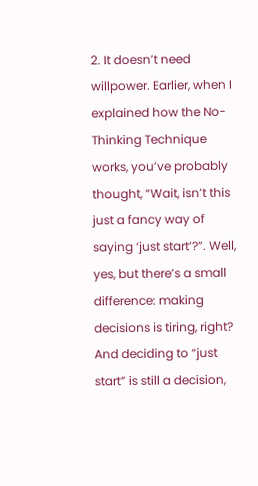2. It doesn’t need willpower. Earlier, when I explained how the No-Thinking Technique works, you’ve probably thought, “Wait, isn’t this just a fancy way of saying ‘just start’?”. Well, yes, but there’s a small difference: making decisions is tiring, right? And deciding to “just start” is still a decision,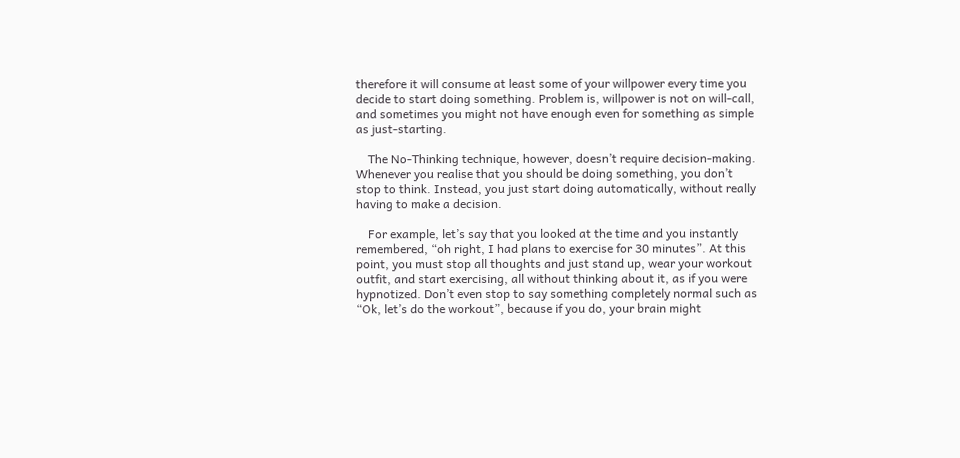therefore it will consume at least some of your willpower every time you decide to start doing something. Problem is, willpower is not on will-call, and sometimes you might not have enough even for something as simple as just-starting.

    The No-Thinking technique, however, doesn’t require decision-making. Whenever you realise that you should be doing something, you don’t stop to think. Instead, you just start doing automatically, without really having to make a decision.

    For example, let’s say that you looked at the time and you instantly remembered, “oh right, I had plans to exercise for 30 minutes”. At this point, you must stop all thoughts and just stand up, wear your workout outfit, and start exercising, all without thinking about it, as if you were hypnotized. Don’t even stop to say something completely normal such as “Ok, let’s do the workout”, because if you do, your brain might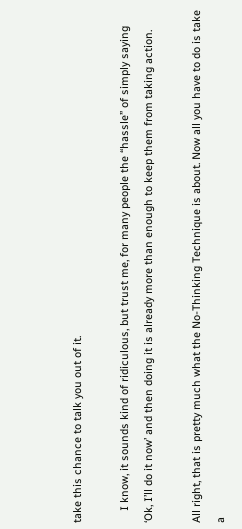take this chance to talk you out of it.

    I know, it sounds kind of ridiculous, but trust me, for many people the “hassle” of simply saying ‘Ok, I’ll do it now’ and then doing it is already more than enough to keep them from taking action.

All right, that is pretty much what the No-Thinking Technique is about. Now all you have to do is take a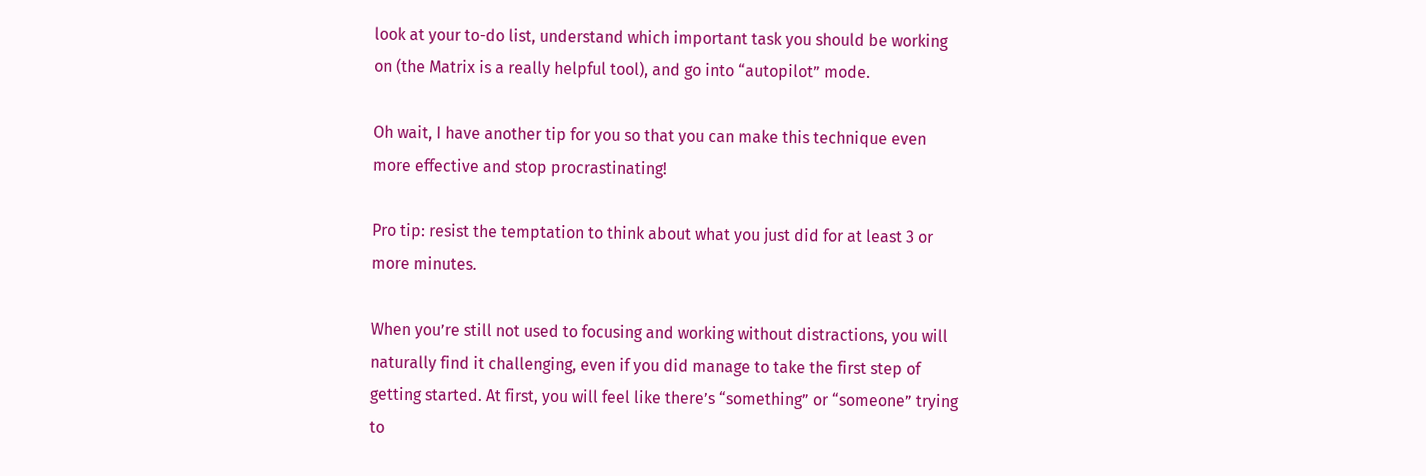look at your to-do list, understand which important task you should be working on (the Matrix is a really helpful tool), and go into “autopilot” mode.

Oh wait, I have another tip for you so that you can make this technique even more effective and stop procrastinating!

Pro tip: resist the temptation to think about what you just did for at least 3 or more minutes.

When you’re still not used to focusing and working without distractions, you will naturally find it challenging, even if you did manage to take the first step of getting started. At first, you will feel like there’s “something” or “someone” trying to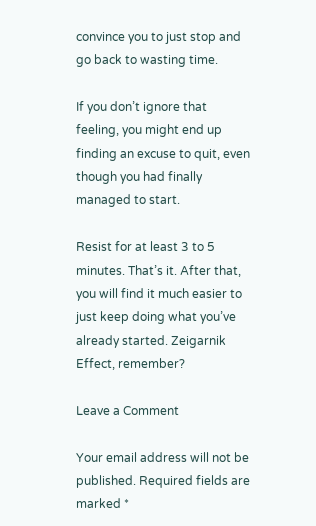convince you to just stop and go back to wasting time.

If you don’t ignore that feeling, you might end up finding an excuse to quit, even though you had finally managed to start.

Resist for at least 3 to 5 minutes. That’s it. After that, you will find it much easier to just keep doing what you’ve already started. Zeigarnik Effect, remember?

Leave a Comment

Your email address will not be published. Required fields are marked *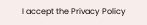I accept the Privacy Policy